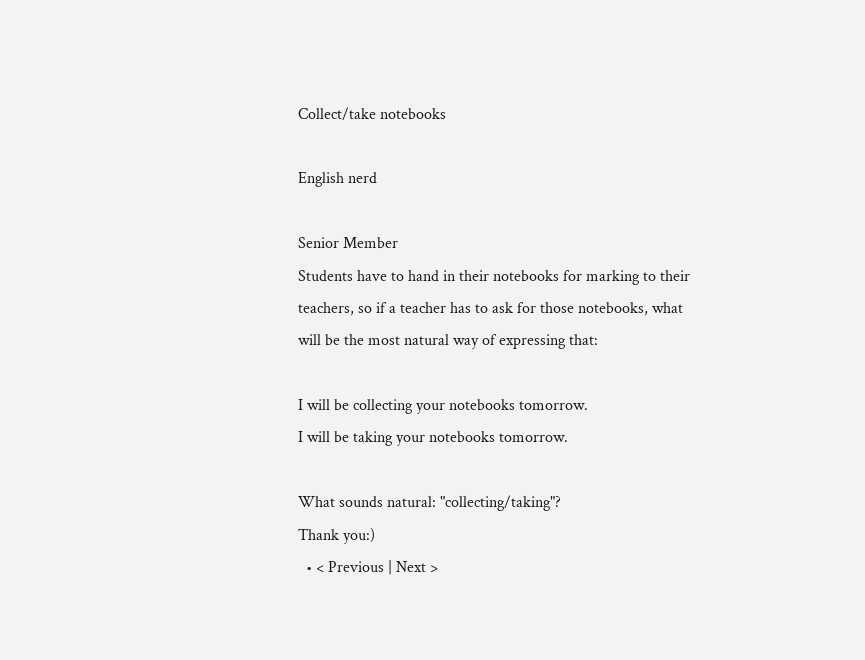Collect/take notebooks

English nerd

Senior Member
Students have to hand in their notebooks for marking to their teachers, so if a teacher has to ask for those notebooks, what will be the most natural way of expressing that:

I will be collecting your notebooks tomorrow.
I will be taking your notebooks tomorrow.

What sounds natural: "collecting/taking"?
Thank you:)
  • < Previous | Next >